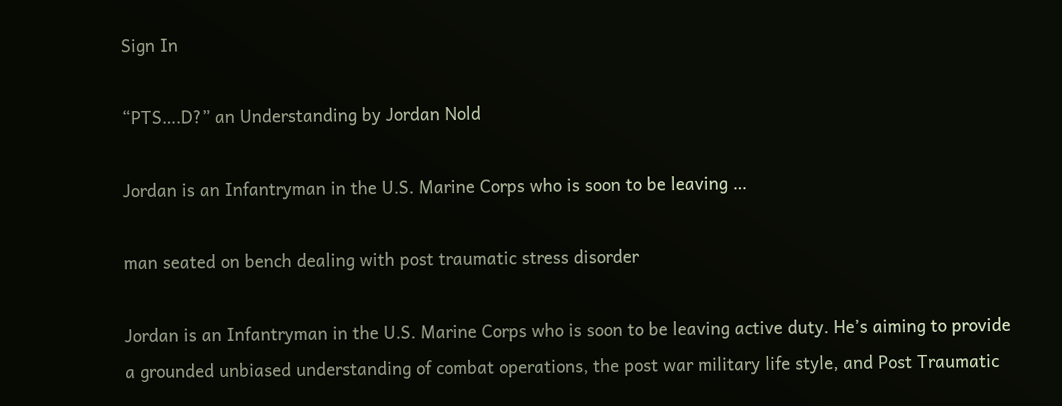Sign In

“PTS….D?” an Understanding by Jordan Nold

Jordan is an Infantryman in the U.S. Marine Corps who is soon to be leaving …

man seated on bench dealing with post traumatic stress disorder

Jordan is an Infantryman in the U.S. Marine Corps who is soon to be leaving active duty. He’s aiming to provide a grounded unbiased understanding of combat operations, the post war military life style, and Post Traumatic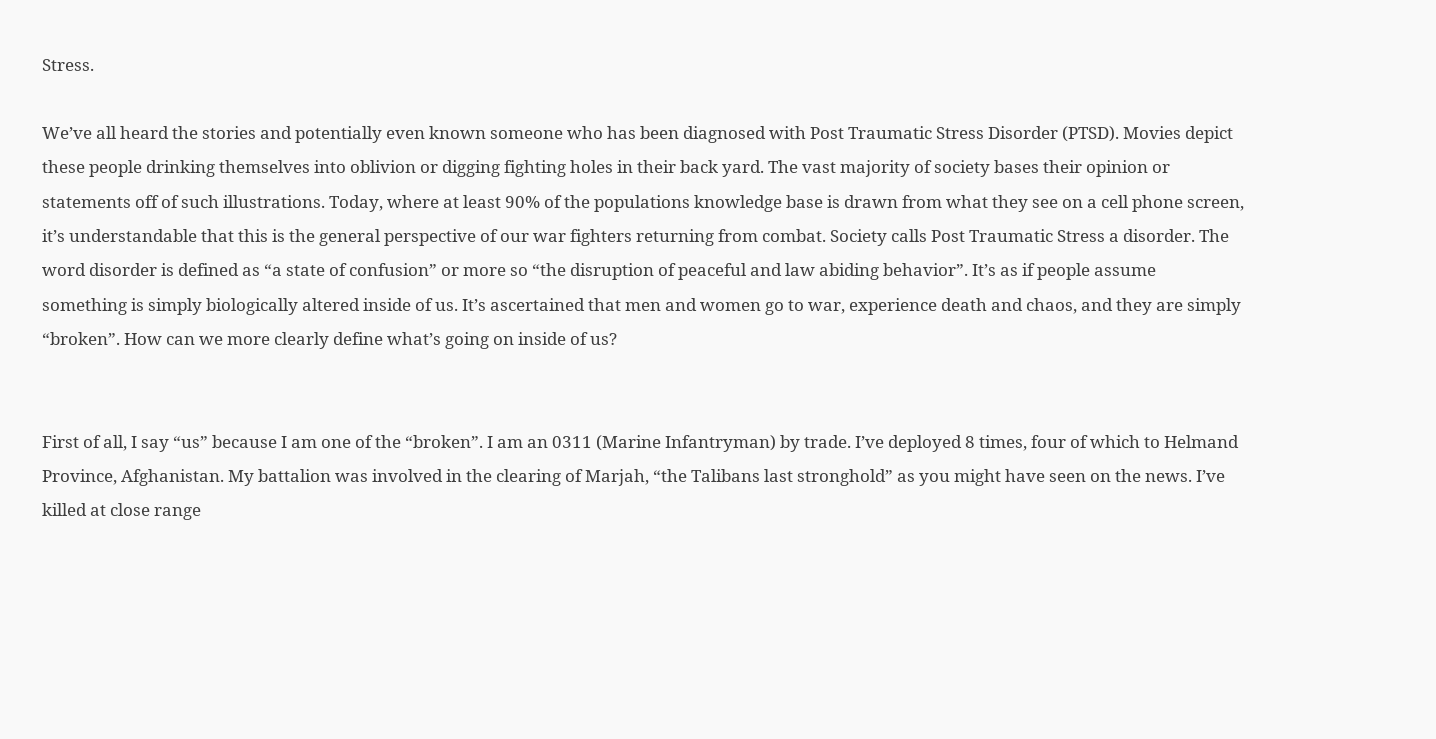Stress.

We’ve all heard the stories and potentially even known someone who has been diagnosed with Post Traumatic Stress Disorder (PTSD). Movies depict these people drinking themselves into oblivion or digging fighting holes in their back yard. The vast majority of society bases their opinion or statements off of such illustrations. Today, where at least 90% of the populations knowledge base is drawn from what they see on a cell phone screen, it’s understandable that this is the general perspective of our war fighters returning from combat. Society calls Post Traumatic Stress a disorder. The word disorder is defined as “a state of confusion” or more so “the disruption of peaceful and law abiding behavior”. It’s as if people assume something is simply biologically altered inside of us. It’s ascertained that men and women go to war, experience death and chaos, and they are simply “broken”. How can we more clearly define what’s going on inside of us?


First of all, I say “us” because I am one of the “broken”. I am an 0311 (Marine Infantryman) by trade. I’ve deployed 8 times, four of which to Helmand Province, Afghanistan. My battalion was involved in the clearing of Marjah, “the Talibans last stronghold” as you might have seen on the news. I’ve killed at close range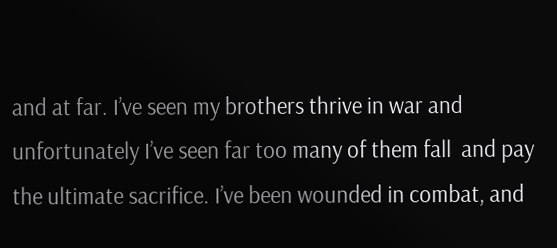and at far. I’ve seen my brothers thrive in war and unfortunately I’ve seen far too many of them fall  and pay the ultimate sacrifice. I’ve been wounded in combat, and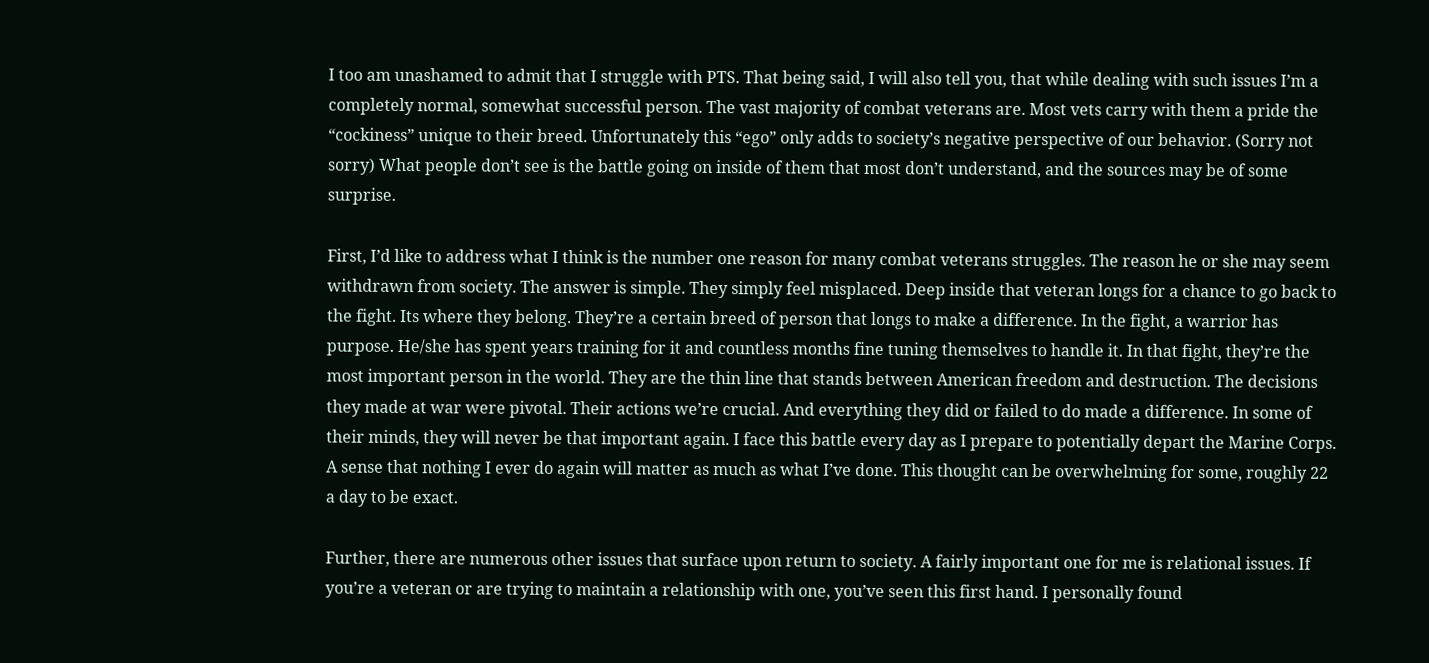I too am unashamed to admit that I struggle with PTS. That being said, I will also tell you, that while dealing with such issues I’m a completely normal, somewhat successful person. The vast majority of combat veterans are. Most vets carry with them a pride the “cockiness” unique to their breed. Unfortunately this “ego” only adds to society’s negative perspective of our behavior. (Sorry not sorry) What people don’t see is the battle going on inside of them that most don’t understand, and the sources may be of some surprise.

First, I’d like to address what I think is the number one reason for many combat veterans struggles. The reason he or she may seem withdrawn from society. The answer is simple. They simply feel misplaced. Deep inside that veteran longs for a chance to go back to the fight. Its where they belong. They’re a certain breed of person that longs to make a difference. In the fight, a warrior has purpose. He/she has spent years training for it and countless months fine tuning themselves to handle it. In that fight, they’re the most important person in the world. They are the thin line that stands between American freedom and destruction. The decisions they made at war were pivotal. Their actions we’re crucial. And everything they did or failed to do made a difference. In some of their minds, they will never be that important again. I face this battle every day as I prepare to potentially depart the Marine Corps. A sense that nothing I ever do again will matter as much as what I’ve done. This thought can be overwhelming for some, roughly 22 a day to be exact.

Further, there are numerous other issues that surface upon return to society. A fairly important one for me is relational issues. If you’re a veteran or are trying to maintain a relationship with one, you’ve seen this first hand. I personally found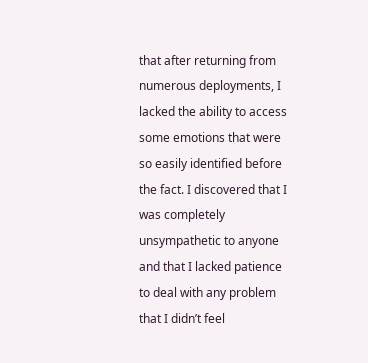that after returning from numerous deployments, I lacked the ability to access some emotions that were so easily identified before the fact. I discovered that I was completely unsympathetic to anyone and that I lacked patience to deal with any problem that I didn’t feel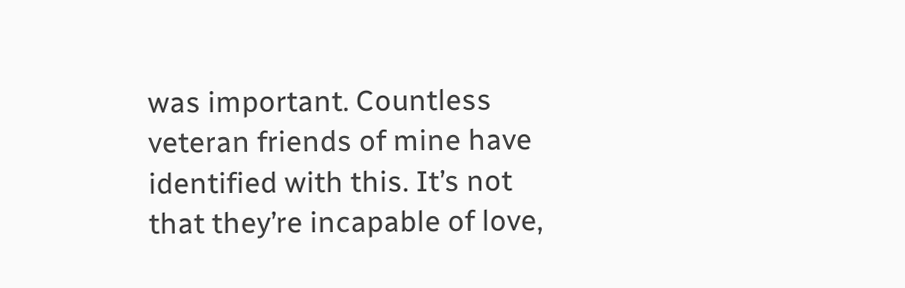was important. Countless veteran friends of mine have identified with this. It’s not that they’re incapable of love,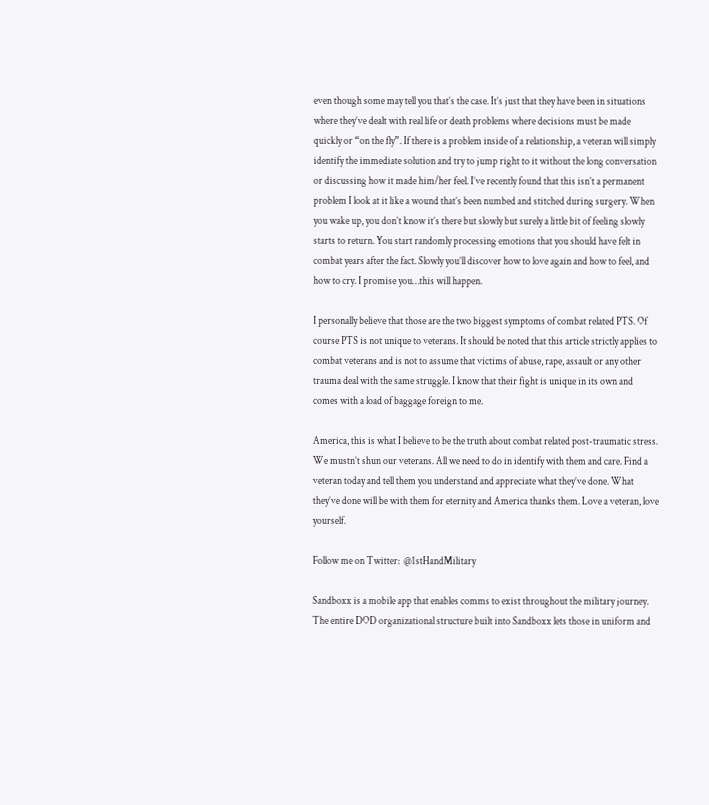even though some may tell you that’s the case. It’s just that they have been in situations where they’ve dealt with real life or death problems where decisions must be made quickly or “on the fly”. If there is a problem inside of a relationship, a veteran will simply identify the immediate solution and try to jump right to it without the long conversation or discussing how it made him/her feel. I’ve recently found that this isn’t a permanent problem I look at it like a wound that’s been numbed and stitched during surgery. When you wake up, you don’t know it’s there but slowly but surely a little bit of feeling slowly starts to return. You start randomly processing emotions that you should have felt in combat years after the fact. Slowly you’ll discover how to love again and how to feel, and how to cry. I promise you…this will happen.

I personally believe that those are the two biggest symptoms of combat related PTS. Of course PTS is not unique to veterans. It should be noted that this article strictly applies to combat veterans and is not to assume that victims of abuse, rape, assault or any other trauma deal with the same struggle. I know that their fight is unique in its own and comes with a load of baggage foreign to me.

America, this is what I believe to be the truth about combat related post-traumatic stress. We mustn’t shun our veterans. All we need to do in identify with them and care. Find a veteran today and tell them you understand and appreciate what they’ve done. What they’ve done will be with them for eternity and America thanks them. Love a veteran, love yourself.

Follow me on Twitter:  @1stHandMilitary

Sandboxx is a mobile app that enables comms to exist throughout the military journey. The entire DOD organizational structure built into Sandboxx lets those in uniform and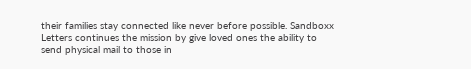their families stay connected like never before possible. Sandboxx Letters continues the mission by give loved ones the ability to send physical mail to those in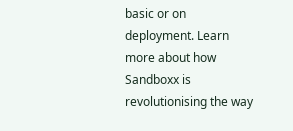basic or on deployment. Learn more about how Sandboxx is revolutionising the way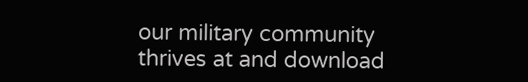our military community thrives at and download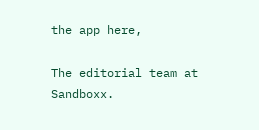the app here,

The editorial team at Sandboxx.